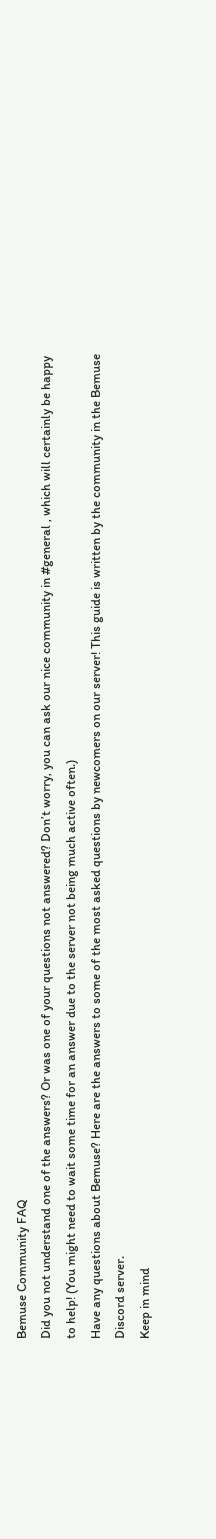Bemuse Community FAQ
Did you not understand one of the answers? Or was one of your questions not answered? Don’t worry, you can ask our nice community in #general , which will certainly be happy to help! (You might need to wait some time for an answer due to the server not being much active often.)
Have any questions about Bemuse? Here are the answers to some of the most asked questions by newcomers on our server! This guide is written by the community in the Bemuse Discord server.
Keep in mind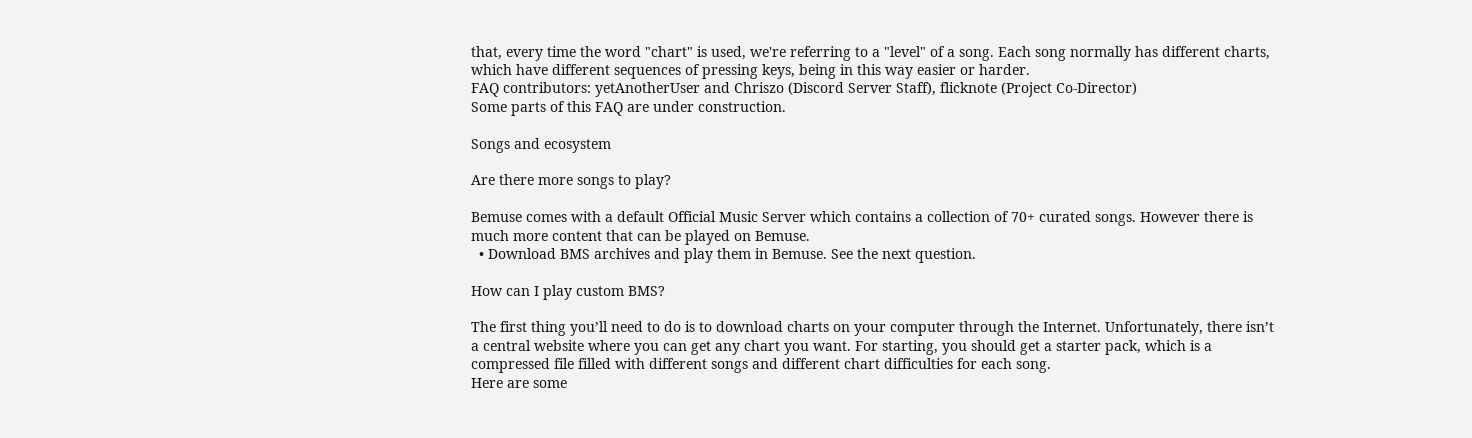that, every time the word "chart" is used, we're referring to a "level" of a song. Each song normally has different charts, which have different sequences of pressing keys, being in this way easier or harder.
FAQ contributors: yetAnotherUser and Chriszo (Discord Server Staff), flicknote (Project Co-Director)
Some parts of this FAQ are under construction.

Songs and ecosystem

Are there more songs to play?

Bemuse comes with a default Official Music Server which contains a collection of 70+ curated songs. However there is much more content that can be played on Bemuse.
  • Download BMS archives and play them in Bemuse. See the next question.

How can I play custom BMS?

The first thing you’ll need to do is to download charts on your computer through the Internet. Unfortunately, there isn’t a central website where you can get any chart you want. For starting, you should get a starter pack, which is a compressed file filled with different songs and different chart difficulties for each song.
Here are some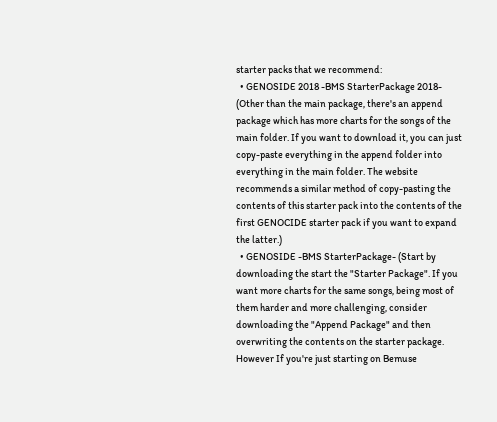starter packs that we recommend:
  • GENOSIDE 2018 -BMS StarterPackage 2018- (Other than the main package, there's an append package which has more charts for the songs of the main folder. If you want to download it, you can just copy-paste everything in the append folder into everything in the main folder. The website recommends a similar method of copy-pasting the contents of this starter pack into the contents of the first GENOCIDE starter pack if you want to expand the latter.)
  • GENOSIDE -BMS StarterPackage- (Start by downloading the start the "Starter Package". If you want more charts for the same songs, being most of them harder and more challenging, consider downloading the "Append Package" and then overwriting the contents on the starter package. However If you're just starting on Bemuse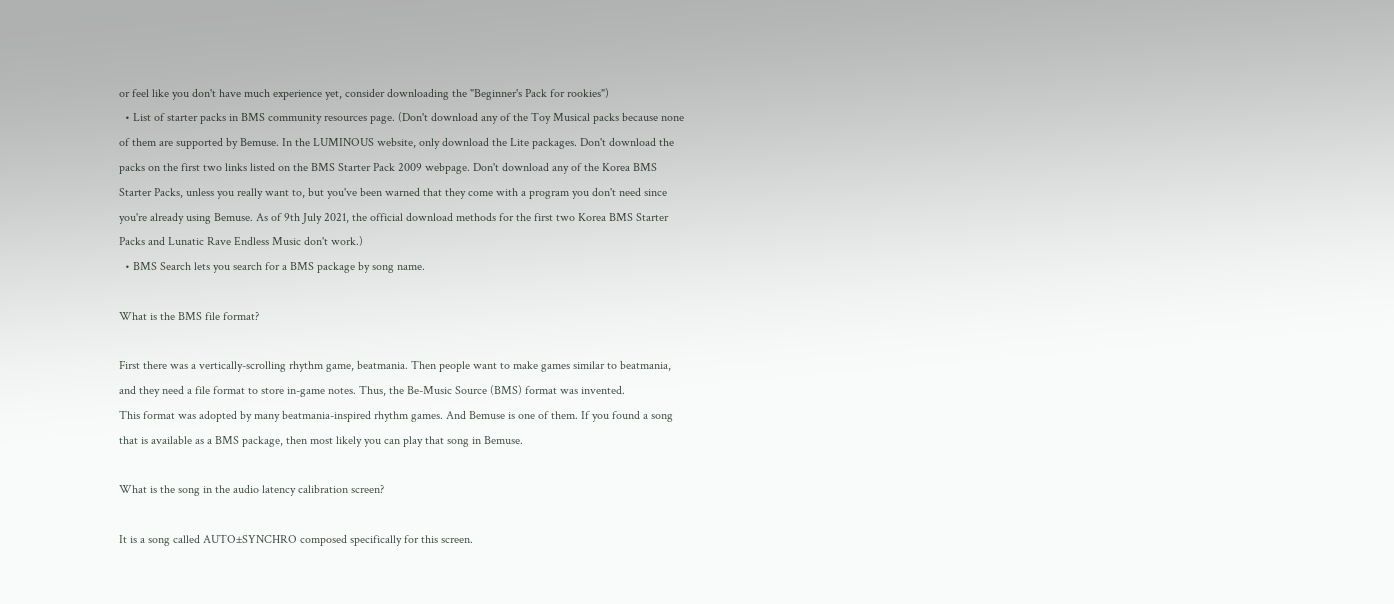or feel like you don't have much experience yet, consider downloading the "Beginner's Pack for rookies")
  • List of starter packs in BMS community resources page. (Don't download any of the Toy Musical packs because none of them are supported by Bemuse. In the LUMINOUS website, only download the Lite packages. Don't download the packs on the first two links listed on the BMS Starter Pack 2009 webpage. Don't download any of the Korea BMS Starter Packs, unless you really want to, but you've been warned that they come with a program you don't need since you're already using Bemuse. As of 9th July 2021, the official download methods for the first two Korea BMS Starter Packs and Lunatic Rave Endless Music don't work.)
  • BMS Search lets you search for a BMS package by song name.

What is the BMS file format?

First there was a vertically-scrolling rhythm game, beatmania. Then people want to make games similar to beatmania, and they need a file format to store in-game notes. Thus, the Be-Music Source (BMS) format was invented.
This format was adopted by many beatmania-inspired rhythm games. And Bemuse is one of them. If you found a song that is available as a BMS package, then most likely you can play that song in Bemuse.

What is the song in the audio latency calibration screen?

It is a song called AUTO±SYNCHRO composed specifically for this screen.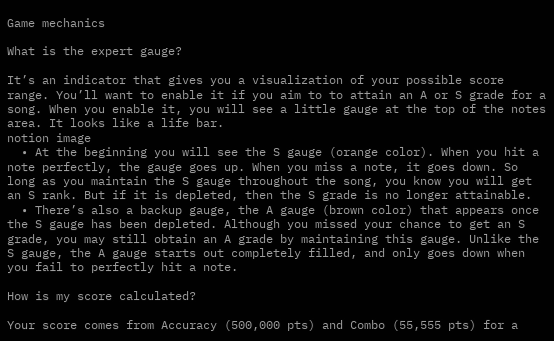Game mechanics

What is the expert gauge?

It’s an indicator that gives you a visualization of your possible score range. You’ll want to enable it if you aim to to attain an A or S grade for a song. When you enable it, you will see a little gauge at the top of the notes area. It looks like a life bar.
notion image
  • At the beginning you will see the S gauge (orange color). When you hit a note perfectly, the gauge goes up. When you miss a note, it goes down. So long as you maintain the S gauge throughout the song, you know you will get an S rank. But if it is depleted, then the S grade is no longer attainable.
  • There’s also a backup gauge, the A gauge (brown color) that appears once the S gauge has been depleted. Although you missed your chance to get an S grade, you may still obtain an A grade by maintaining this gauge. Unlike the S gauge, the A gauge starts out completely filled, and only goes down when you fail to perfectly hit a note.

How is my score calculated?

Your score comes from Accuracy (500,000 pts) and Combo (55,555 pts) for a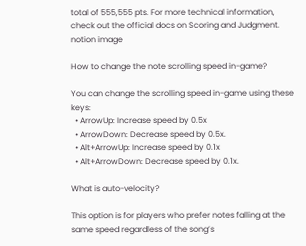total of 555,555 pts. For more technical information, check out the official docs on Scoring and Judgment.
notion image

How to change the note scrolling speed in-game?

You can change the scrolling speed in-game using these keys:
  • ArrowUp: Increase speed by 0.5x
  • ArrowDown: Decrease speed by 0.5x.
  • Alt+ArrowUp: Increase speed by 0.1x
  • Alt+ArrowDown: Decrease speed by 0.1x.

What is auto-velocity?

This option is for players who prefer notes falling at the same speed regardless of the song’s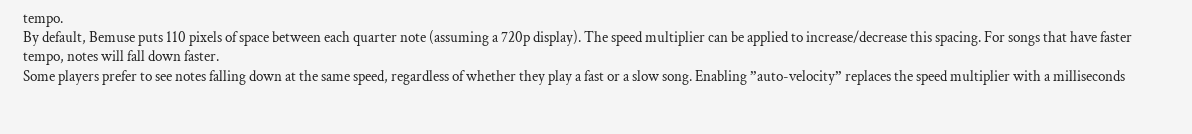tempo.
By default, Bemuse puts 110 pixels of space between each quarter note (assuming a 720p display). The speed multiplier can be applied to increase/decrease this spacing. For songs that have faster tempo, notes will fall down faster.
Some players prefer to see notes falling down at the same speed, regardless of whether they play a fast or a slow song. Enabling ”auto-velocity” replaces the speed multiplier with a milliseconds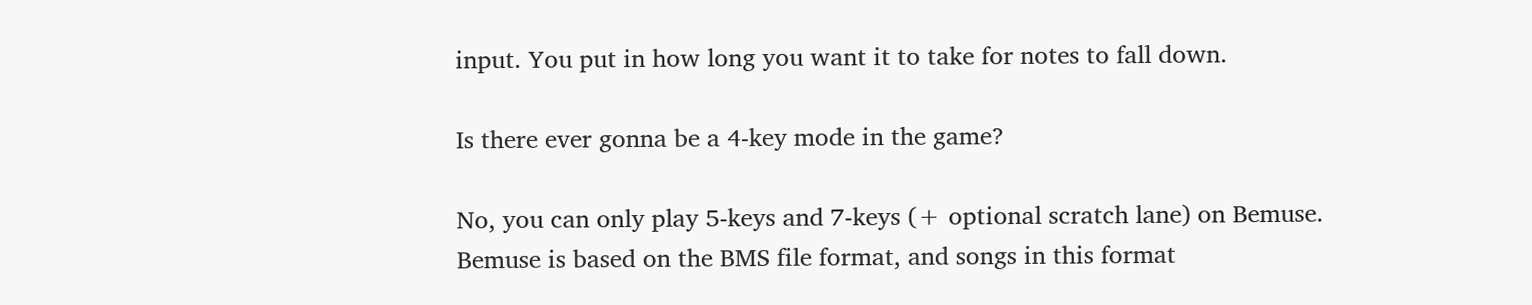input. You put in how long you want it to take for notes to fall down.

Is there ever gonna be a 4-key mode in the game?

No, you can only play 5-keys and 7-keys (+ optional scratch lane) on Bemuse.
Bemuse is based on the BMS file format, and songs in this format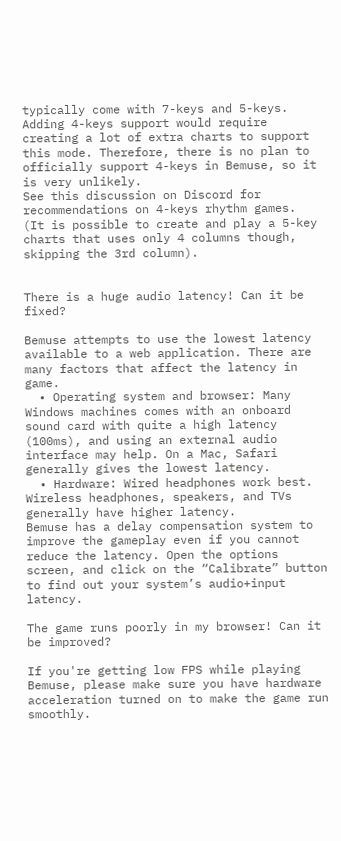typically come with 7-keys and 5-keys. Adding 4-keys support would require creating a lot of extra charts to support this mode. Therefore, there is no plan to officially support 4-keys in Bemuse, so it is very unlikely.
See this discussion on Discord for recommendations on 4-keys rhythm games.
(It is possible to create and play a 5-key charts that uses only 4 columns though, skipping the 3rd column).


There is a huge audio latency! Can it be fixed?

Bemuse attempts to use the lowest latency available to a web application. There are many factors that affect the latency in game.
  • Operating system and browser: Many Windows machines comes with an onboard sound card with quite a high latency (100ms), and using an external audio interface may help. On a Mac, Safari generally gives the lowest latency.
  • Hardware: Wired headphones work best. Wireless headphones, speakers, and TVs generally have higher latency.
Bemuse has a delay compensation system to improve the gameplay even if you cannot reduce the latency. Open the options screen, and click on the “Calibrate” button to find out your system’s audio+input latency.

The game runs poorly in my browser! Can it be improved?

If you're getting low FPS while playing Bemuse, please make sure you have hardware acceleration turned on to make the game run smoothly.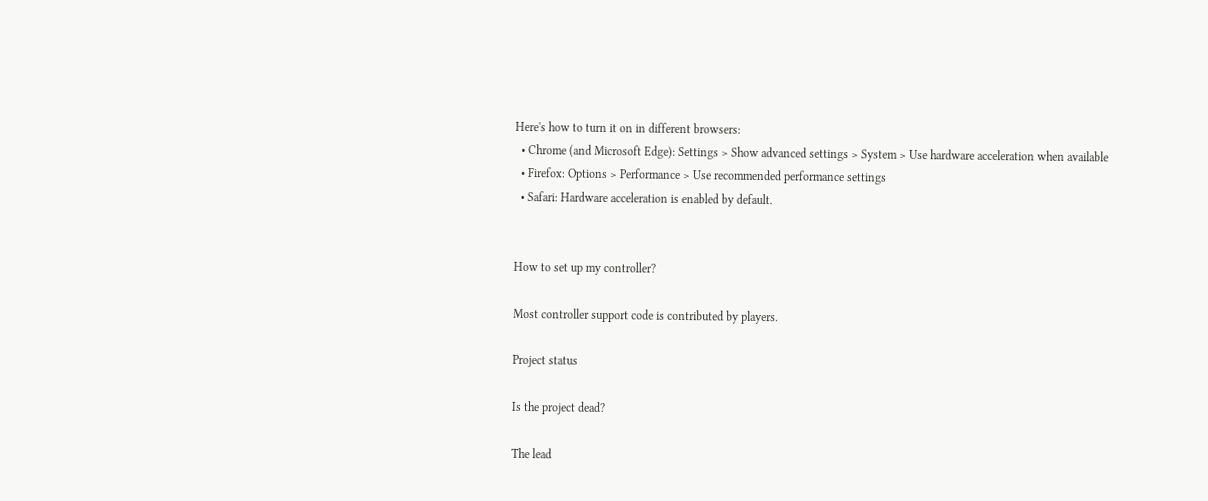Here's how to turn it on in different browsers:
  • Chrome (and Microsoft Edge): Settings > Show advanced settings > System > Use hardware acceleration when available
  • Firefox: Options > Performance > Use recommended performance settings
  • Safari: Hardware acceleration is enabled by default.


How to set up my controller?

Most controller support code is contributed by players.

Project status

Is the project dead?

The lead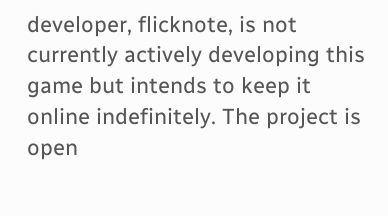developer, flicknote, is not currently actively developing this game but intends to keep it online indefinitely. The project is open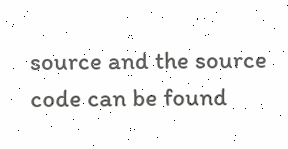source and the source code can be found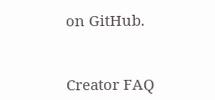on GitHub.


Creator FAQ